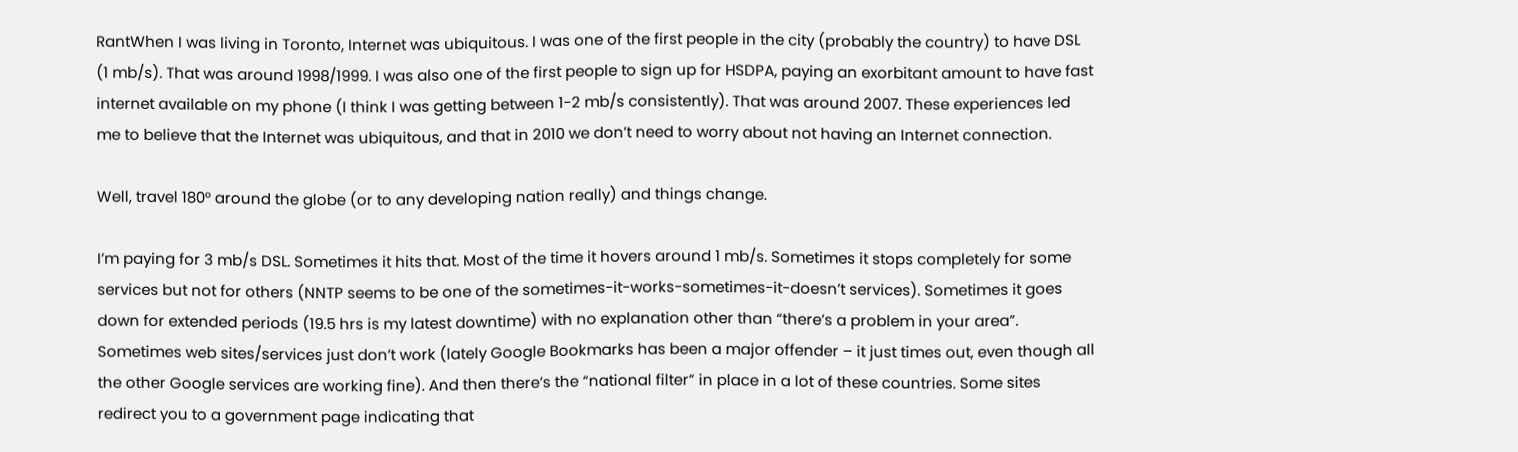RantWhen I was living in Toronto, Internet was ubiquitous. I was one of the first people in the city (probably the country) to have DSL (1 mb/s). That was around 1998/1999. I was also one of the first people to sign up for HSDPA, paying an exorbitant amount to have fast internet available on my phone (I think I was getting between 1-2 mb/s consistently). That was around 2007. These experiences led me to believe that the Internet was ubiquitous, and that in 2010 we don’t need to worry about not having an Internet connection.

Well, travel 180° around the globe (or to any developing nation really) and things change.

I’m paying for 3 mb/s DSL. Sometimes it hits that. Most of the time it hovers around 1 mb/s. Sometimes it stops completely for some services but not for others (NNTP seems to be one of the sometimes-it-works-sometimes-it-doesn’t services). Sometimes it goes down for extended periods (19.5 hrs is my latest downtime) with no explanation other than “there’s a problem in your area”. Sometimes web sites/services just don’t work (lately Google Bookmarks has been a major offender – it just times out, even though all the other Google services are working fine). And then there’s the “national filter” in place in a lot of these countries. Some sites redirect you to a government page indicating that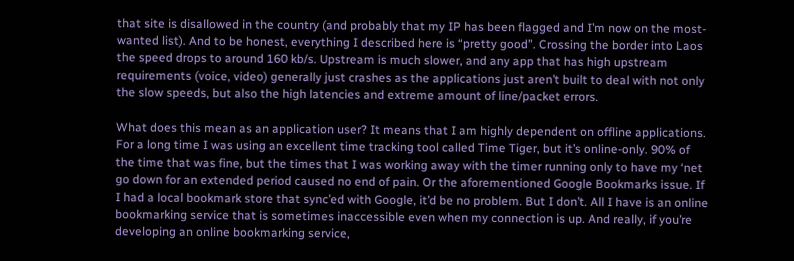that site is disallowed in the country (and probably that my IP has been flagged and I’m now on the most-wanted list). And to be honest, everything I described here is “pretty good”. Crossing the border into Laos the speed drops to around 160 kb/s. Upstream is much slower, and any app that has high upstream requirements (voice, video) generally just crashes as the applications just aren’t built to deal with not only the slow speeds, but also the high latencies and extreme amount of line/packet errors.

What does this mean as an application user? It means that I am highly dependent on offline applications. For a long time I was using an excellent time tracking tool called Time Tiger, but it’s online-only. 90% of the time that was fine, but the times that I was working away with the timer running only to have my ‘net go down for an extended period caused no end of pain. Or the aforementioned Google Bookmarks issue. If I had a local bookmark store that sync’ed with Google, it’d be no problem. But I don’t. All I have is an online bookmarking service that is sometimes inaccessible even when my connection is up. And really, if you’re developing an online bookmarking service,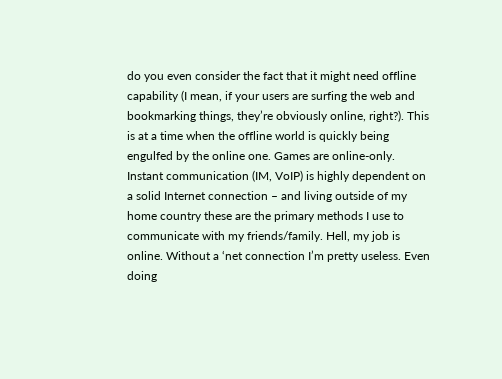do you even consider the fact that it might need offline capability (I mean, if your users are surfing the web and bookmarking things, they’re obviously online, right?). This is at a time when the offline world is quickly being engulfed by the online one. Games are online-only. Instant communication (IM, VoIP) is highly dependent on a solid Internet connection – and living outside of my home country these are the primary methods I use to communicate with my friends/family. Hell, my job is online. Without a ‘net connection I’m pretty useless. Even doing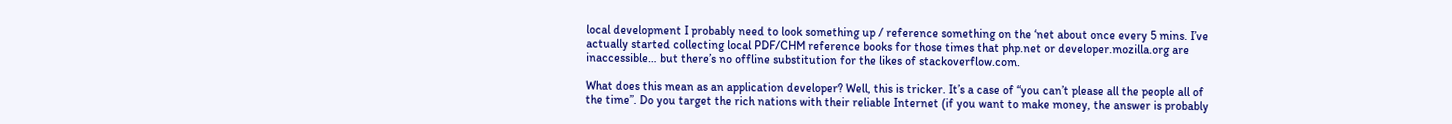local development I probably need to look something up / reference something on the ‘net about once every 5 mins. I’ve actually started collecting local PDF/CHM reference books for those times that php.net or developer.mozilla.org are inaccessible… but there’s no offline substitution for the likes of stackoverflow.com.

What does this mean as an application developer? Well, this is tricker. It’s a case of “you can’t please all the people all of the time”. Do you target the rich nations with their reliable Internet (if you want to make money, the answer is probably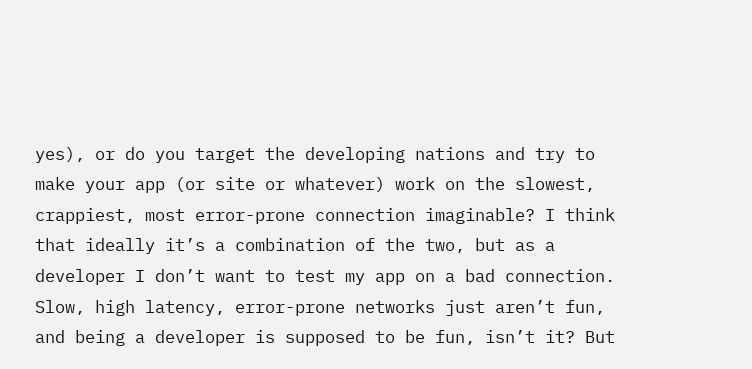yes), or do you target the developing nations and try to make your app (or site or whatever) work on the slowest, crappiest, most error-prone connection imaginable? I think that ideally it’s a combination of the two, but as a developer I don’t want to test my app on a bad connection. Slow, high latency, error-prone networks just aren’t fun, and being a developer is supposed to be fun, isn’t it? But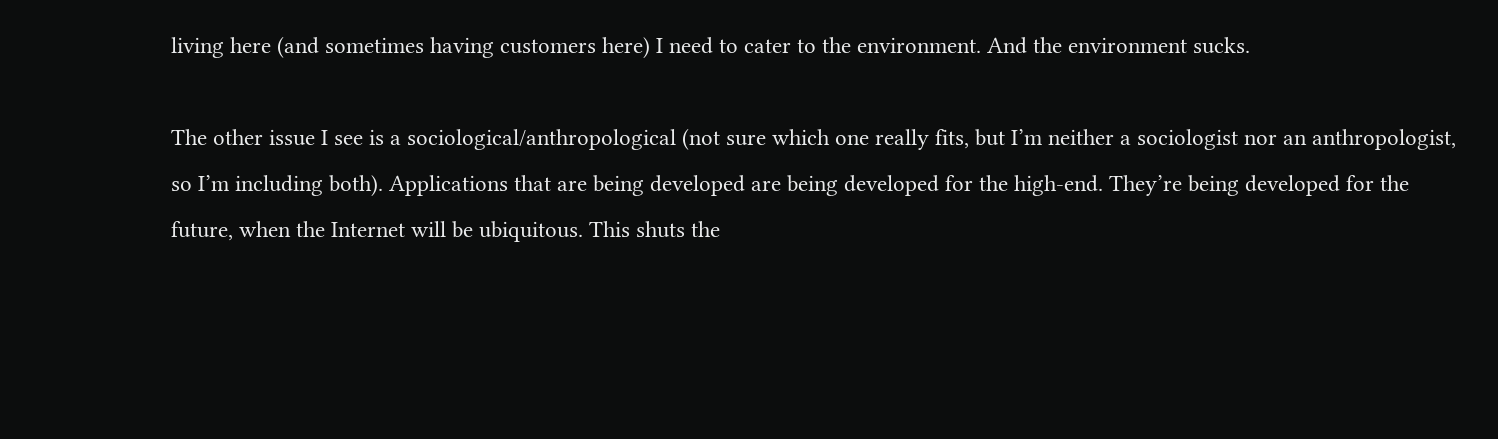living here (and sometimes having customers here) I need to cater to the environment. And the environment sucks.

The other issue I see is a sociological/anthropological (not sure which one really fits, but I’m neither a sociologist nor an anthropologist, so I’m including both). Applications that are being developed are being developed for the high-end. They’re being developed for the future, when the Internet will be ubiquitous. This shuts the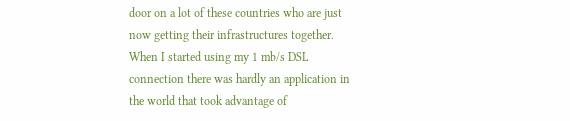door on a lot of these countries who are just now getting their infrastructures together. When I started using my 1 mb/s DSL connection there was hardly an application in the world that took advantage of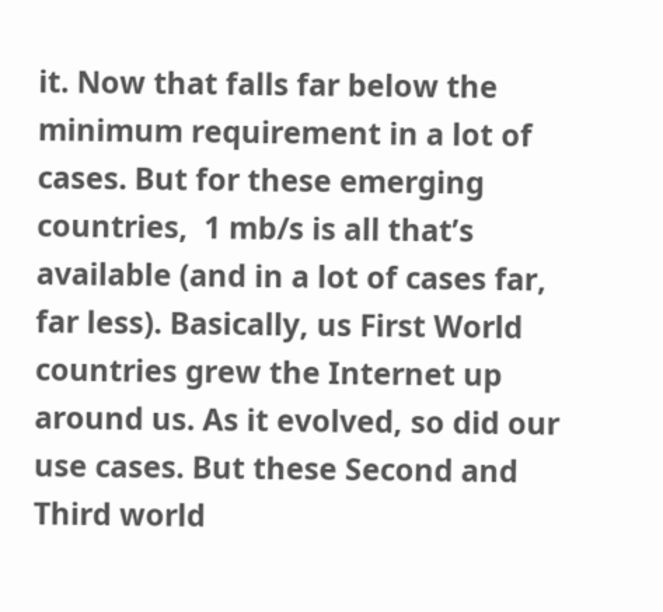it. Now that falls far below the minimum requirement in a lot of cases. But for these emerging countries,  1 mb/s is all that’s available (and in a lot of cases far, far less). Basically, us First World countries grew the Internet up around us. As it evolved, so did our use cases. But these Second and Third world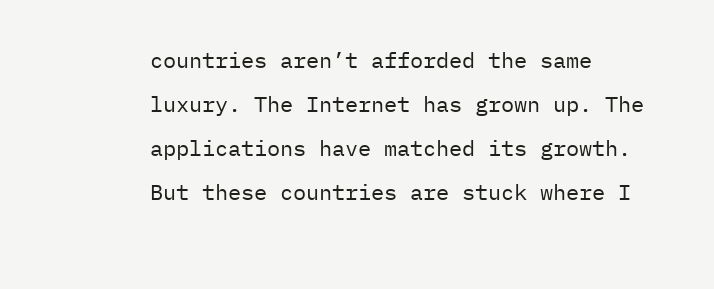countries aren’t afforded the same luxury. The Internet has grown up. The applications have matched its growth. But these countries are stuck where I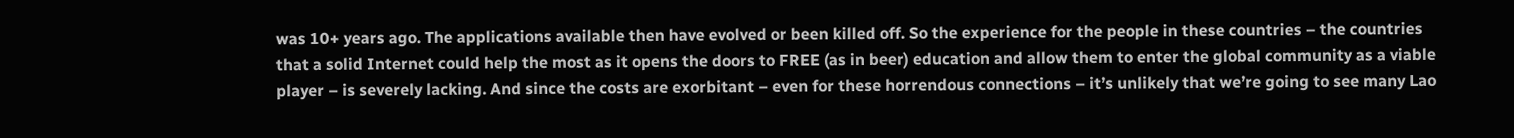was 10+ years ago. The applications available then have evolved or been killed off. So the experience for the people in these countries – the countries that a solid Internet could help the most as it opens the doors to FREE (as in beer) education and allow them to enter the global community as a viable player – is severely lacking. And since the costs are exorbitant – even for these horrendous connections – it’s unlikely that we’re going to see many Lao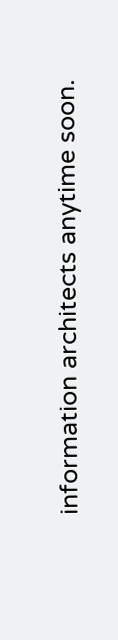information architects anytime soon.